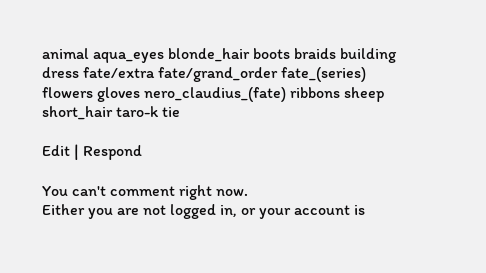animal aqua_eyes blonde_hair boots braids building dress fate/extra fate/grand_order fate_(series) flowers gloves nero_claudius_(fate) ribbons sheep short_hair taro-k tie

Edit | Respond

You can't comment right now.
Either you are not logged in, or your account is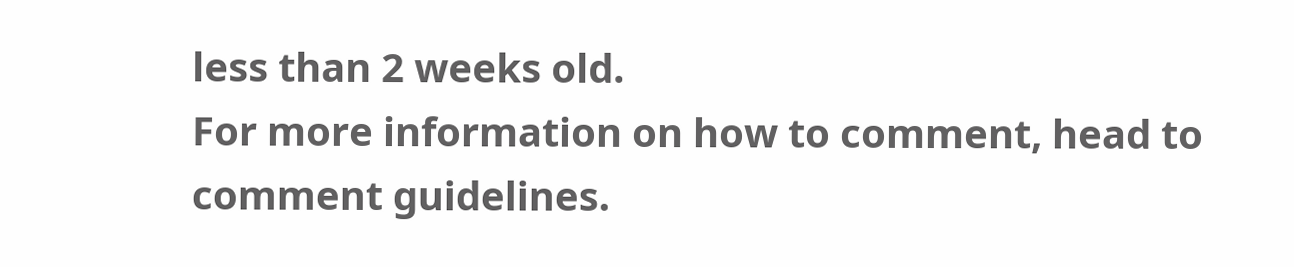less than 2 weeks old.
For more information on how to comment, head to comment guidelines.